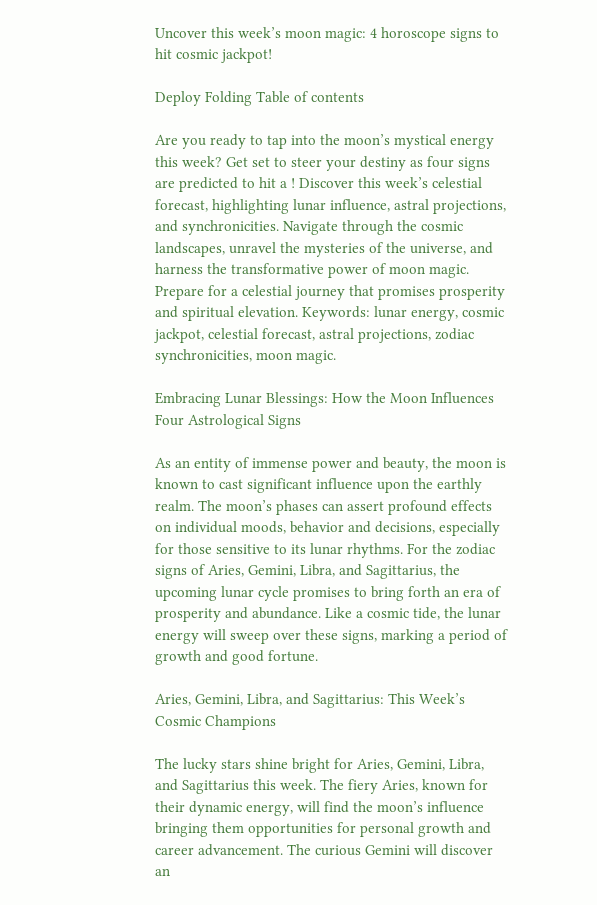Uncover this week’s moon magic: 4 horoscope signs to hit cosmic jackpot!

Deploy Folding Table of contents

Are you ready to tap into the moon’s mystical energy this week? Get set to steer your destiny as four signs are predicted to hit a ! Discover this week’s celestial forecast, highlighting lunar influence, astral projections, and synchronicities. Navigate through the cosmic landscapes, unravel the mysteries of the universe, and harness the transformative power of moon magic. Prepare for a celestial journey that promises prosperity and spiritual elevation. Keywords: lunar energy, cosmic jackpot, celestial forecast, astral projections, zodiac synchronicities, moon magic.

Embracing Lunar Blessings: How the Moon Influences Four Astrological Signs

As an entity of immense power and beauty, the moon is known to cast significant influence upon the earthly realm. The moon’s phases can assert profound effects on individual moods, behavior and decisions, especially for those sensitive to its lunar rhythms. For the zodiac signs of Aries, Gemini, Libra, and Sagittarius, the upcoming lunar cycle promises to bring forth an era of prosperity and abundance. Like a cosmic tide, the lunar energy will sweep over these signs, marking a period of growth and good fortune.

Aries, Gemini, Libra, and Sagittarius: This Week’s Cosmic Champions

The lucky stars shine bright for Aries, Gemini, Libra, and Sagittarius this week. The fiery Aries, known for their dynamic energy, will find the moon’s influence bringing them opportunities for personal growth and career advancement. The curious Gemini will discover an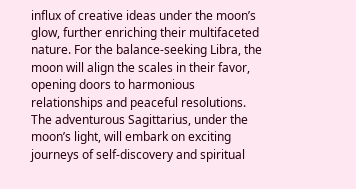influx of creative ideas under the moon’s glow, further enriching their multifaceted nature. For the balance-seeking Libra, the moon will align the scales in their favor, opening doors to harmonious relationships and peaceful resolutions. The adventurous Sagittarius, under the moon’s light, will embark on exciting journeys of self-discovery and spiritual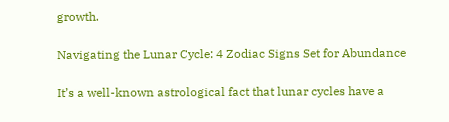growth.

Navigating the Lunar Cycle: 4 Zodiac Signs Set for Abundance

It’s a well-known astrological fact that lunar cycles have a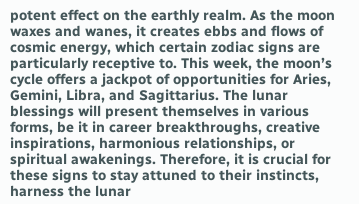potent effect on the earthly realm. As the moon waxes and wanes, it creates ebbs and flows of cosmic energy, which certain zodiac signs are particularly receptive to. This week, the moon’s cycle offers a jackpot of opportunities for Aries, Gemini, Libra, and Sagittarius. The lunar blessings will present themselves in various forms, be it in career breakthroughs, creative inspirations, harmonious relationships, or spiritual awakenings. Therefore, it is crucial for these signs to stay attuned to their instincts, harness the lunar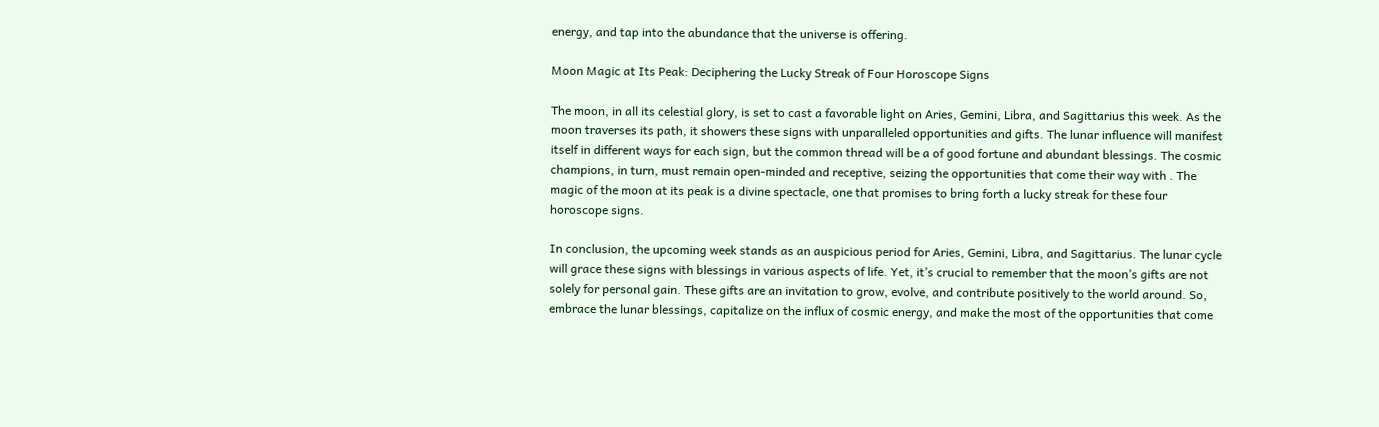energy, and tap into the abundance that the universe is offering.

Moon Magic at Its Peak: Deciphering the Lucky Streak of Four Horoscope Signs

The moon, in all its celestial glory, is set to cast a favorable light on Aries, Gemini, Libra, and Sagittarius this week. As the moon traverses its path, it showers these signs with unparalleled opportunities and gifts. The lunar influence will manifest itself in different ways for each sign, but the common thread will be a of good fortune and abundant blessings. The cosmic champions, in turn, must remain open-minded and receptive, seizing the opportunities that come their way with . The magic of the moon at its peak is a divine spectacle, one that promises to bring forth a lucky streak for these four horoscope signs.

In conclusion, the upcoming week stands as an auspicious period for Aries, Gemini, Libra, and Sagittarius. The lunar cycle will grace these signs with blessings in various aspects of life. Yet, it’s crucial to remember that the moon’s gifts are not solely for personal gain. These gifts are an invitation to grow, evolve, and contribute positively to the world around. So, embrace the lunar blessings, capitalize on the influx of cosmic energy, and make the most of the opportunities that come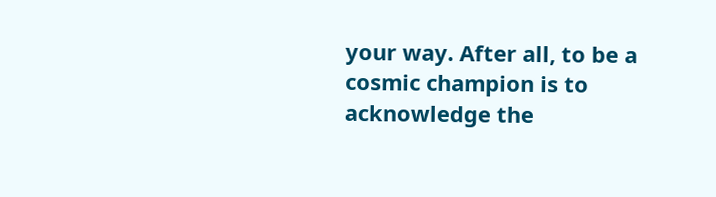your way. After all, to be a cosmic champion is to acknowledge the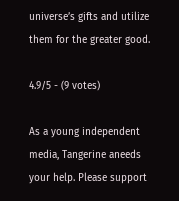universe’s gifts and utilize them for the greater good.

4.9/5 - (9 votes)

As a young independent media, Tangerine aneeds your help. Please support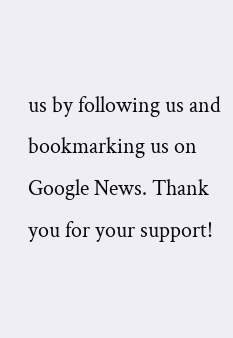us by following us and bookmarking us on Google News. Thank you for your support!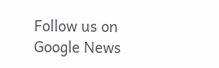Follow us on Google News